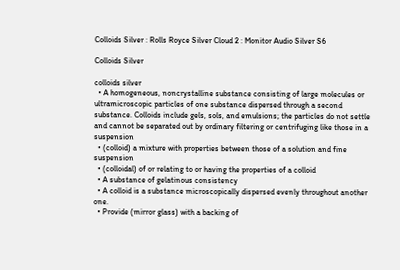Colloids Silver : Rolls Royce Silver Cloud 2 : Monitor Audio Silver S6

Colloids Silver

colloids silver
  • A homogeneous, noncrystalline substance consisting of large molecules or ultramicroscopic particles of one substance dispersed through a second substance. Colloids include gels, sols, and emulsions; the particles do not settle and cannot be separated out by ordinary filtering or centrifuging like those in a suspension
  • (colloid) a mixture with properties between those of a solution and fine suspension
  • (colloidal) of or relating to or having the properties of a colloid
  • A substance of gelatinous consistency
  • A colloid is a substance microscopically dispersed evenly throughout another one.
  • Provide (mirror glass) with a backing of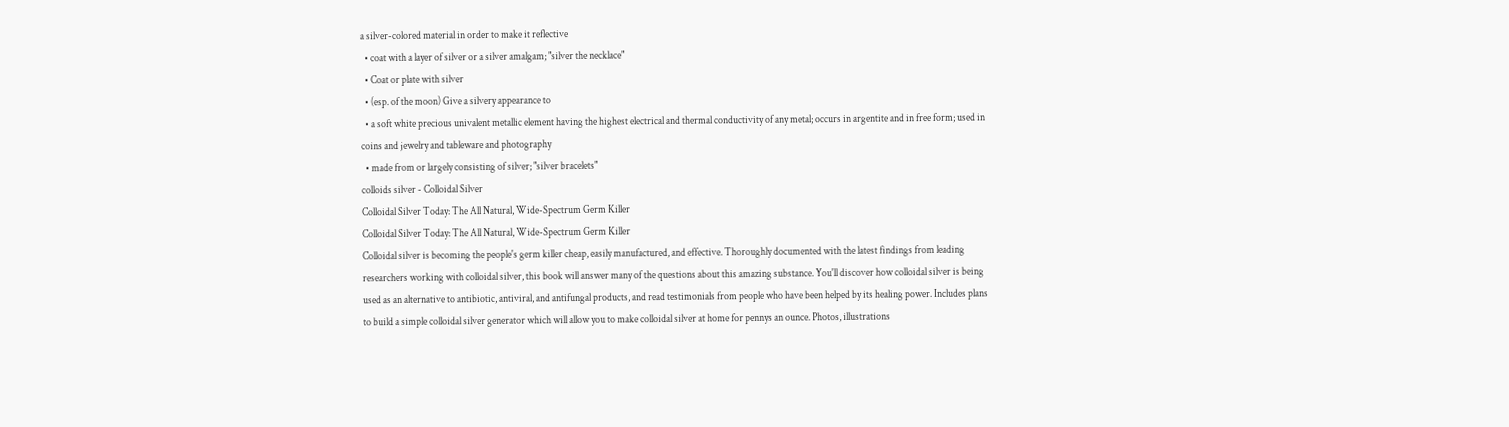a silver-colored material in order to make it reflective
  • coat with a layer of silver or a silver amalgam; "silver the necklace"
  • Coat or plate with silver
  • (esp. of the moon) Give a silvery appearance to
  • a soft white precious univalent metallic element having the highest electrical and thermal conductivity of any metal; occurs in argentite and in free form; used in coins and jewelry and tableware and photography
  • made from or largely consisting of silver; "silver bracelets"
colloids silver - Colloidal Silver
Colloidal Silver Today: The All Natural, Wide-Spectrum Germ Killer
Colloidal Silver Today: The All Natural, Wide-Spectrum Germ Killer
Colloidal silver is becoming the people's germ killer cheap, easily manufactured, and effective. Thoroughly documented with the latest findings from leading researchers working with colloidal silver, this book will answer many of the questions about this amazing substance. You'll discover how colloidal silver is being used as an alternative to antibiotic, antiviral, and antifungal products, and read testimonials from people who have been helped by its healing power. Includes plans to build a simple colloidal silver generator which will allow you to make colloidal silver at home for pennys an ounce. Photos, illustrations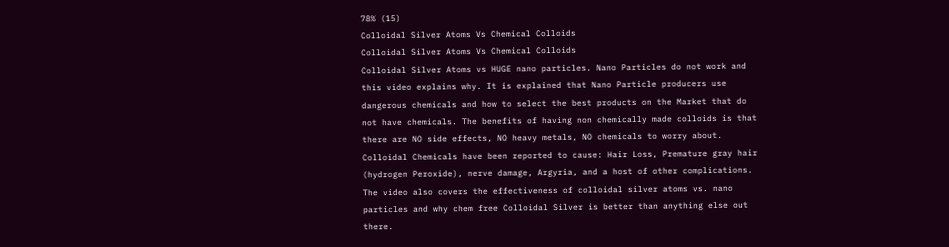78% (15)
Colloidal Silver Atoms Vs Chemical Colloids
Colloidal Silver Atoms Vs Chemical Colloids
Colloidal Silver Atoms vs HUGE nano particles. Nano Particles do not work and this video explains why. It is explained that Nano Particle producers use dangerous chemicals and how to select the best products on the Market that do not have chemicals. The benefits of having non chemically made colloids is that there are NO side effects, NO heavy metals, NO chemicals to worry about. Colloidal Chemicals have been reported to cause: Hair Loss, Premature gray hair (hydrogen Peroxide), nerve damage, Argyria, and a host of other complications. The video also covers the effectiveness of colloidal silver atoms vs. nano particles and why chem free Colloidal Silver is better than anything else out there.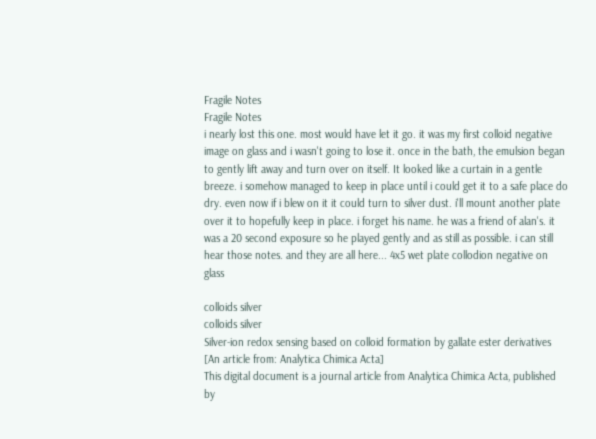Fragile Notes
Fragile Notes
i nearly lost this one. most would have let it go. it was my first colloid negative image on glass and i wasn't going to lose it. once in the bath, the emulsion began to gently lift away and turn over on itself. It looked like a curtain in a gentle breeze. i somehow managed to keep in place until i could get it to a safe place do dry. even now if i blew on it it could turn to silver dust. i'll mount another plate over it to hopefully keep in place. i forget his name. he was a friend of alan's. it was a 20 second exposure so he played gently and as still as possible. i can still hear those notes. and they are all here... 4x5 wet plate collodion negative on glass

colloids silver
colloids silver
Silver-ion redox sensing based on colloid formation by gallate ester derivatives [An article from: Analytica Chimica Acta]
This digital document is a journal article from Analytica Chimica Acta, published by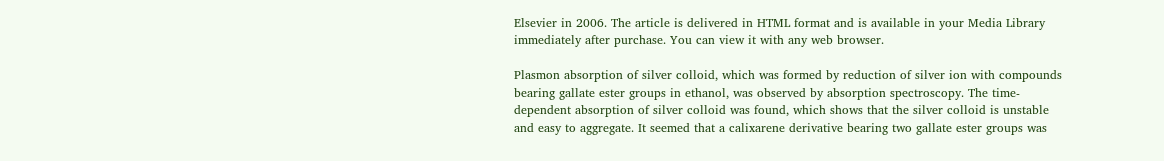Elsevier in 2006. The article is delivered in HTML format and is available in your Media Library immediately after purchase. You can view it with any web browser.

Plasmon absorption of silver colloid, which was formed by reduction of silver ion with compounds bearing gallate ester groups in ethanol, was observed by absorption spectroscopy. The time-dependent absorption of silver colloid was found, which shows that the silver colloid is unstable and easy to aggregate. It seemed that a calixarene derivative bearing two gallate ester groups was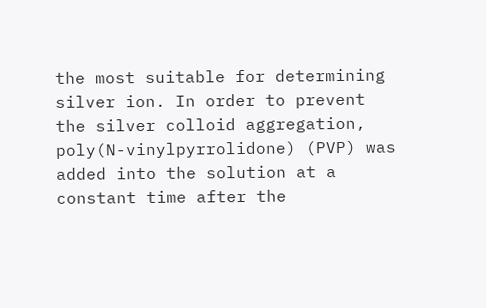the most suitable for determining silver ion. In order to prevent the silver colloid aggregation, poly(N-vinylpyrrolidone) (PVP) was added into the solution at a constant time after the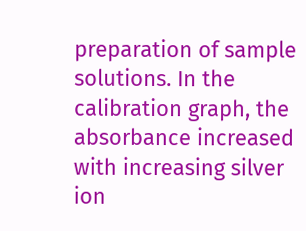preparation of sample solutions. In the calibration graph, the absorbance increased with increasing silver ion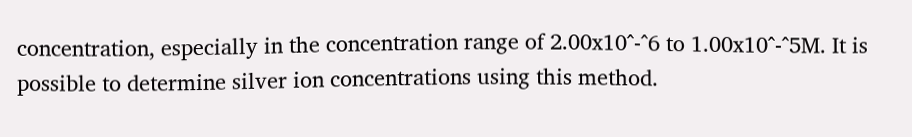concentration, especially in the concentration range of 2.00x10^-^6 to 1.00x10^-^5M. It is possible to determine silver ion concentrations using this method.